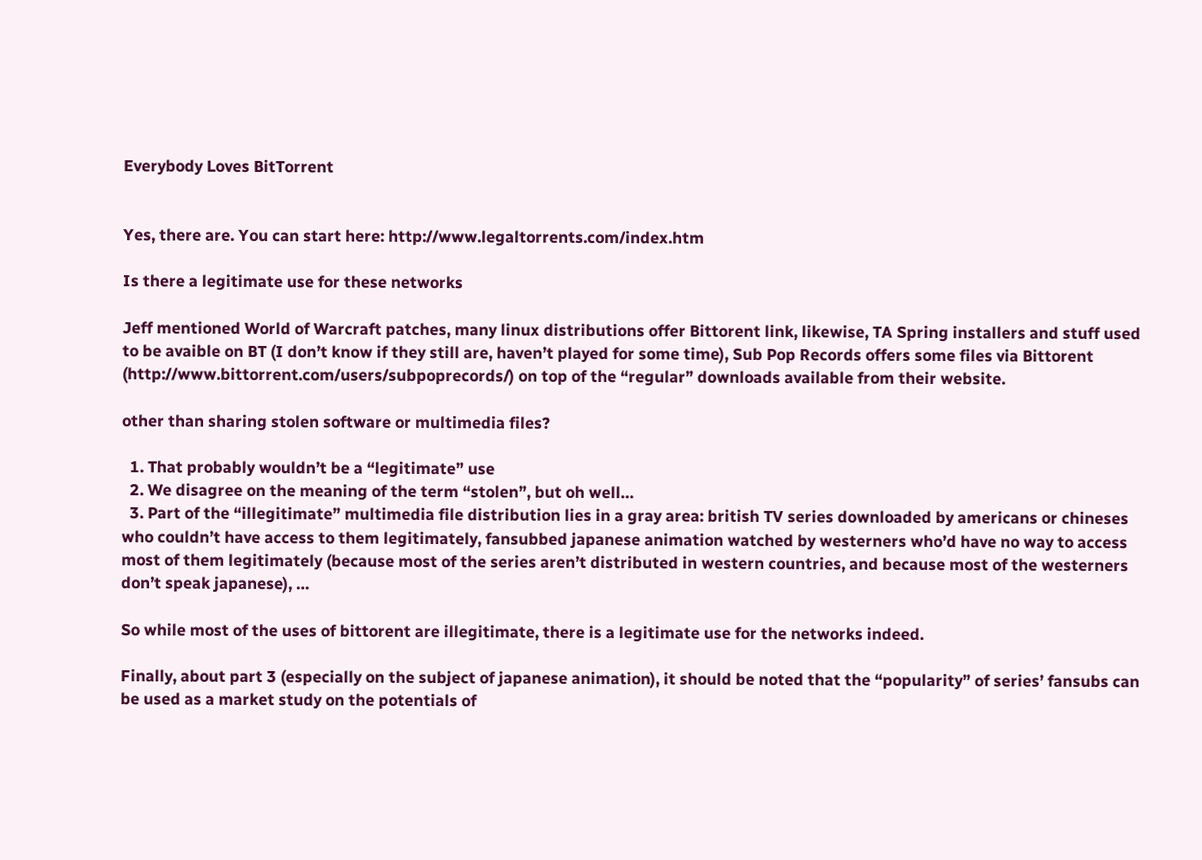Everybody Loves BitTorrent


Yes, there are. You can start here: http://www.legaltorrents.com/index.htm

Is there a legitimate use for these networks

Jeff mentioned World of Warcraft patches, many linux distributions offer Bittorent link, likewise, TA Spring installers and stuff used to be avaible on BT (I don’t know if they still are, haven’t played for some time), Sub Pop Records offers some files via Bittorent (http://www.bittorrent.com/users/subpoprecords/) on top of the “regular” downloads available from their website.

other than sharing stolen software or multimedia files?

  1. That probably wouldn’t be a “legitimate” use
  2. We disagree on the meaning of the term “stolen”, but oh well…
  3. Part of the “illegitimate” multimedia file distribution lies in a gray area: british TV series downloaded by americans or chineses who couldn’t have access to them legitimately, fansubbed japanese animation watched by westerners who’d have no way to access most of them legitimately (because most of the series aren’t distributed in western countries, and because most of the westerners don’t speak japanese), …

So while most of the uses of bittorent are illegitimate, there is a legitimate use for the networks indeed.

Finally, about part 3 (especially on the subject of japanese animation), it should be noted that the “popularity” of series’ fansubs can be used as a market study on the potentials of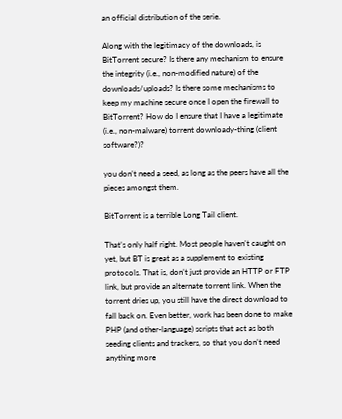an official distribution of the serie.

Along with the legitimacy of the downloads, is BitTorrent secure? Is there any mechanism to ensure the integrity (i.e., non-modified nature) of the downloads/uploads? Is there some mechanisms to keep my machine secure once I open the firewall to BitTorrent? How do I ensure that I have a legitimate (i.e., non-malware) torrent downloady-thing (client software?)?

you don’t need a seed, as long as the peers have all the pieces amongst them.

BitTorrent is a terrible Long Tail client.

That’s only half right. Most people haven’t caught on yet, but BT is great as a supplement to existing protocols. That is, don’t just provide an HTTP or FTP link, but provide an alternate torrent link. When the torrent dries up, you still have the direct download to fall back on. Even better, work has been done to make PHP (and other-language) scripts that act as both seeding clients and trackers, so that you don’t need anything more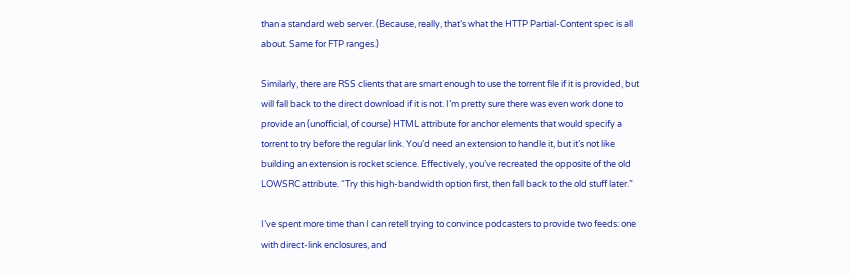than a standard web server. (Because, really, that’s what the HTTP Partial-Content spec is all about. Same for FTP ranges.)

Similarly, there are RSS clients that are smart enough to use the torrent file if it is provided, but will fall back to the direct download if it is not. I’m pretty sure there was even work done to provide an (unofficial, of course) HTML attribute for anchor elements that would specify a torrent to try before the regular link. You’d need an extension to handle it, but it’s not like building an extension is rocket science. Effectively, you’ve recreated the opposite of the old LOWSRC attribute. “Try this high-bandwidth option first, then fall back to the old stuff later.”

I’ve spent more time than I can retell trying to convince podcasters to provide two feeds: one with direct-link enclosures, and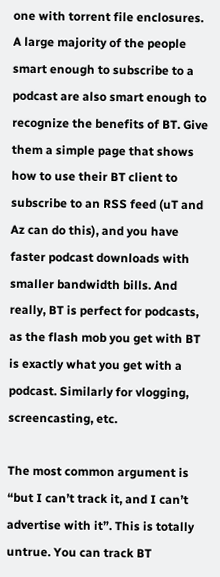one with torrent file enclosures. A large majority of the people smart enough to subscribe to a podcast are also smart enough to recognize the benefits of BT. Give them a simple page that shows how to use their BT client to subscribe to an RSS feed (uT and Az can do this), and you have faster podcast downloads with smaller bandwidth bills. And really, BT is perfect for podcasts, as the flash mob you get with BT is exactly what you get with a podcast. Similarly for vlogging, screencasting, etc.

The most common argument is “but I can’t track it, and I can’t advertise with it”. This is totally untrue. You can track BT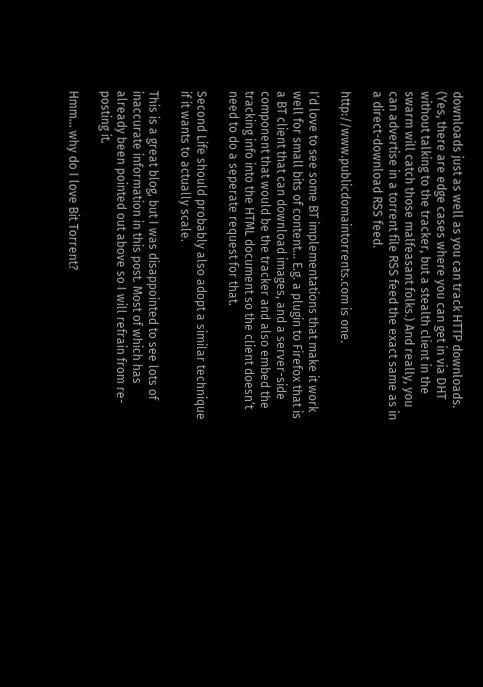downloads just as well as you can track HTTP downloads. (Yes, there are edge cases where you can get in via DHT without talking to the tracker, but a stealth client in the swarm will catch those malfeasant folks.) And really, you can advertise in a torrent file RSS feed the exact same as in a direct-download RSS feed.

http://www.publicdomaintorrents.com is one.

I’d love to see some BT implementations that make it work well for small bits of content… E.g. a plugin to Firefox that is a BT client that can download images, and a server-side component that would be the tracker and also embed the tracking info into the HTML document so the client doesn’t need to do a seperate request for that.

Second Life should probably also adopt a similar technique if it wants to actually scale.

This is a great blog, but I was disappointed to see lots of inaccurate information in this post. Most of which has already been pointed out above so I will refrain from re-posting it.

Hmm… why do I love Bit Torrent?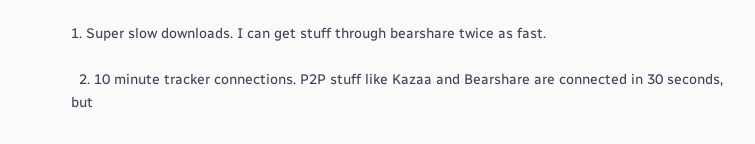1. Super slow downloads. I can get stuff through bearshare twice as fast.

  2. 10 minute tracker connections. P2P stuff like Kazaa and Bearshare are connected in 30 seconds, but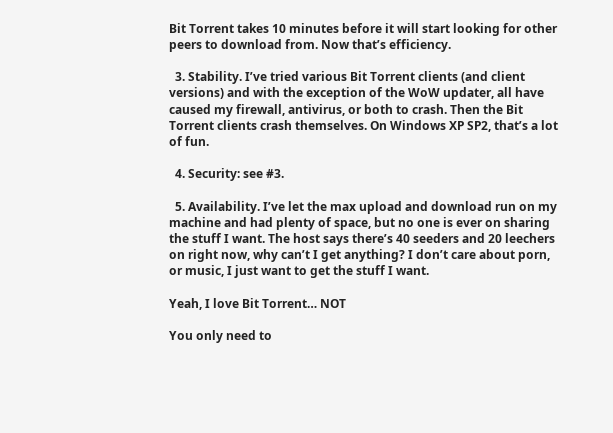Bit Torrent takes 10 minutes before it will start looking for other peers to download from. Now that’s efficiency.

  3. Stability. I’ve tried various Bit Torrent clients (and client versions) and with the exception of the WoW updater, all have caused my firewall, antivirus, or both to crash. Then the Bit Torrent clients crash themselves. On Windows XP SP2, that’s a lot of fun.

  4. Security: see #3.

  5. Availability. I’ve let the max upload and download run on my machine and had plenty of space, but no one is ever on sharing the stuff I want. The host says there’s 40 seeders and 20 leechers on right now, why can’t I get anything? I don’t care about porn, or music, I just want to get the stuff I want.

Yeah, I love Bit Torrent… NOT

You only need to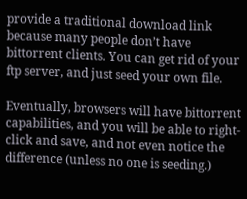provide a traditional download link because many people don’t have bittorrent clients. You can get rid of your ftp server, and just seed your own file.

Eventually, browsers will have bittorrent capabilities, and you will be able to right-click and save, and not even notice the difference (unless no one is seeding.)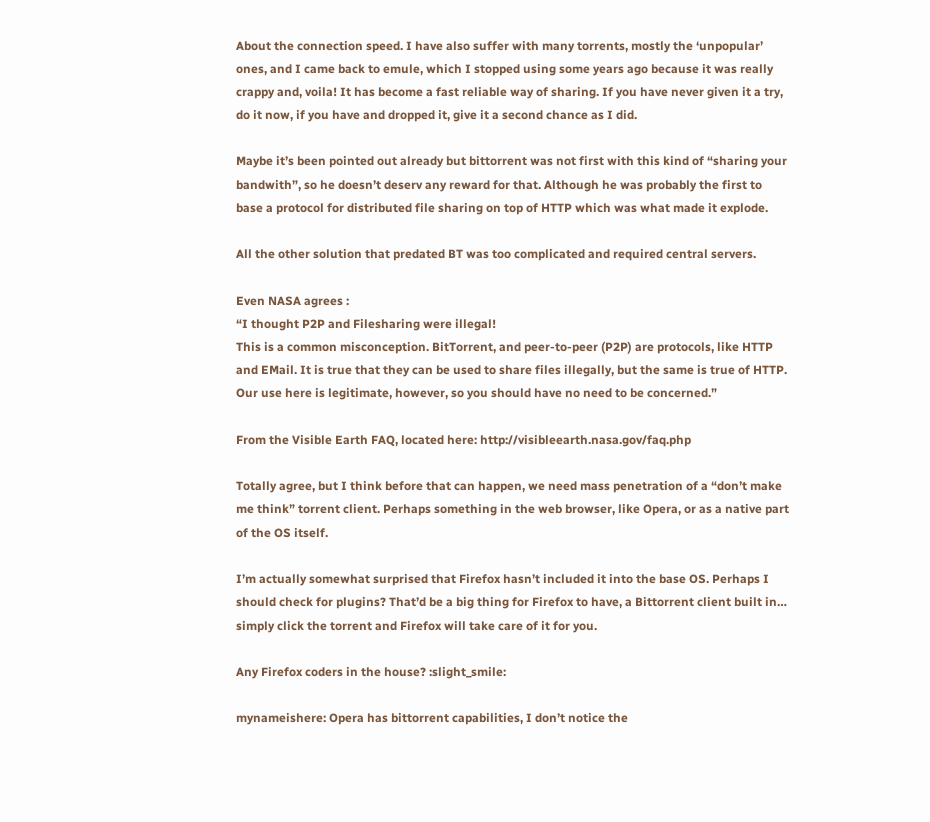About the connection speed. I have also suffer with many torrents, mostly the ‘unpopular’ ones, and I came back to emule, which I stopped using some years ago because it was really crappy and, voila! It has become a fast reliable way of sharing. If you have never given it a try, do it now, if you have and dropped it, give it a second chance as I did.

Maybe it’s been pointed out already but bittorrent was not first with this kind of “sharing your bandwith”, so he doesn’t deserv any reward for that. Although he was probably the first to base a protocol for distributed file sharing on top of HTTP which was what made it explode.

All the other solution that predated BT was too complicated and required central servers.

Even NASA agrees :
“I thought P2P and Filesharing were illegal!
This is a common misconception. BitTorrent, and peer-to-peer (P2P) are protocols, like HTTP and EMail. It is true that they can be used to share files illegally, but the same is true of HTTP. Our use here is legitimate, however, so you should have no need to be concerned.”

From the Visible Earth FAQ, located here: http://visibleearth.nasa.gov/faq.php

Totally agree, but I think before that can happen, we need mass penetration of a “don’t make me think” torrent client. Perhaps something in the web browser, like Opera, or as a native part of the OS itself.

I’m actually somewhat surprised that Firefox hasn’t included it into the base OS. Perhaps I should check for plugins? That’d be a big thing for Firefox to have, a Bittorrent client built in… simply click the torrent and Firefox will take care of it for you.

Any Firefox coders in the house? :slight_smile:

mynameishere: Opera has bittorrent capabilities, I don’t notice the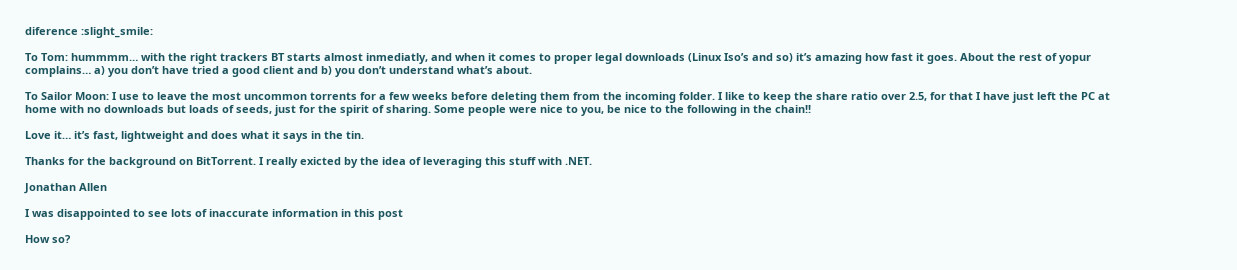diference :slight_smile:

To Tom: hummmm… with the right trackers BT starts almost inmediatly, and when it comes to proper legal downloads (Linux Iso’s and so) it’s amazing how fast it goes. About the rest of yopur complains… a) you don’t have tried a good client and b) you don’t understand what’s about.

To Sailor Moon: I use to leave the most uncommon torrents for a few weeks before deleting them from the incoming folder. I like to keep the share ratio over 2.5, for that I have just left the PC at home with no downloads but loads of seeds, just for the spirit of sharing. Some people were nice to you, be nice to the following in the chain!!

Love it… it’s fast, lightweight and does what it says in the tin.

Thanks for the background on BitTorrent. I really exicted by the idea of leveraging this stuff with .NET.

Jonathan Allen

I was disappointed to see lots of inaccurate information in this post

How so?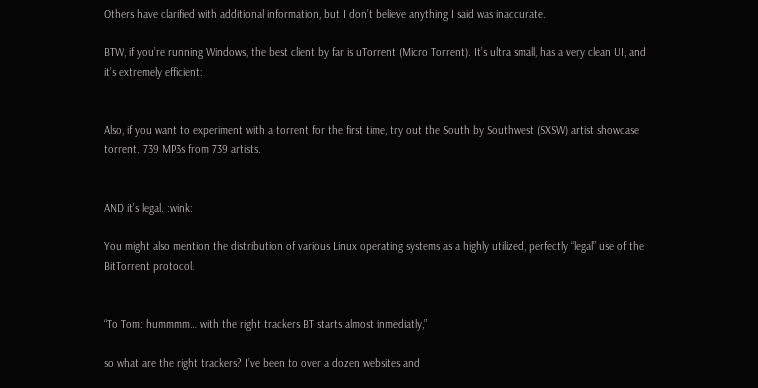Others have clarified with additional information, but I don’t believe anything I said was inaccurate.

BTW, if you’re running Windows, the best client by far is uTorrent (Micro Torrent). It’s ultra small, has a very clean UI, and it’s extremely efficient:


Also, if you want to experiment with a torrent for the first time, try out the South by Southwest (SXSW) artist showcase torrent. 739 MP3s from 739 artists.


AND it’s legal. :wink:

You might also mention the distribution of various Linux operating systems as a highly utilized, perfectly “legal” use of the BitTorrent protocol.


“To Tom: hummmm… with the right trackers BT starts almost inmediatly,”

so what are the right trackers? I’ve been to over a dozen websites and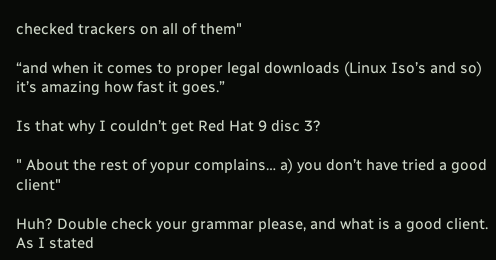checked trackers on all of them"

“and when it comes to proper legal downloads (Linux Iso’s and so) it’s amazing how fast it goes.”

Is that why I couldn’t get Red Hat 9 disc 3?

" About the rest of yopur complains… a) you don’t have tried a good client"

Huh? Double check your grammar please, and what is a good client. As I stated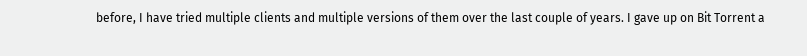before, I have tried multiple clients and multiple versions of them over the last couple of years. I gave up on Bit Torrent a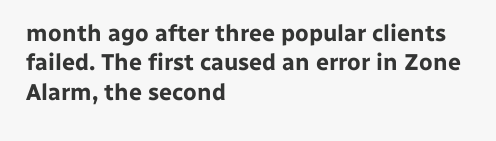month ago after three popular clients failed. The first caused an error in Zone Alarm, the second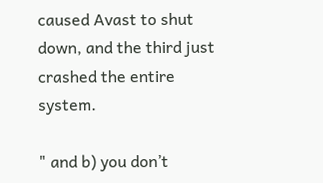caused Avast to shut down, and the third just crashed the entire system.

" and b) you don’t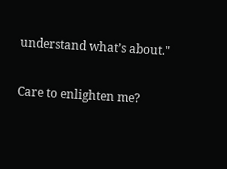understand what’s about."

Care to enlighten me?